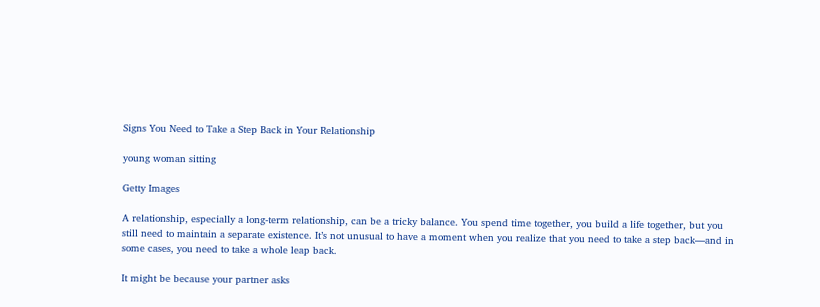Signs You Need to Take a Step Back in Your Relationship

young woman sitting

Getty Images

A relationship, especially a long-term relationship, can be a tricky balance. You spend time together, you build a life together, but you still need to maintain a separate existence. It’s not unusual to have a moment when you realize that you need to take a step back—and in some cases, you need to take a whole leap back.

It might be because your partner asks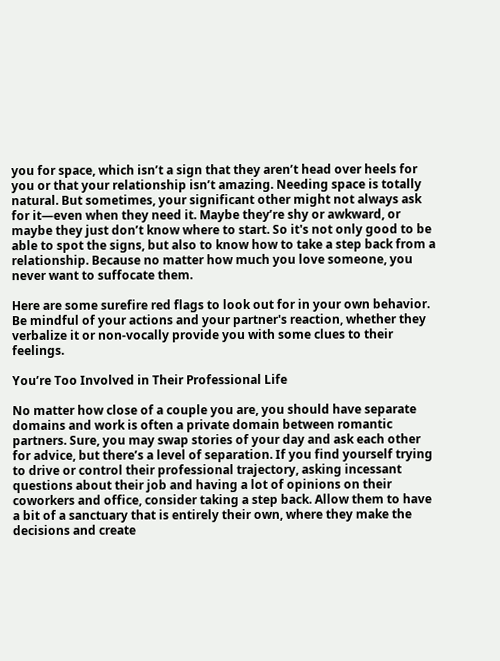you for space, which isn’t a sign that they aren’t head over heels for you or that your relationship isn’t amazing. Needing space is totally natural. But sometimes, your significant other might not always ask for it—even when they need it. Maybe they’re shy or awkward, or maybe they just don’t know where to start. So it's not only good to be able to spot the signs, but also to know how to take a step back from a relationship. Because no matter how much you love someone, you never want to suffocate them.

Here are some surefire red flags to look out for in your own behavior. Be mindful of your actions and your partner's reaction, whether they verbalize it or non-vocally provide you with some clues to their feelings.

You’re Too Involved in Their Professional Life

No matter how close of a couple you are, you should have separate domains and work is often a private domain between romantic partners. Sure, you may swap stories of your day and ask each other for advice, but there’s a level of separation. If you find yourself trying to drive or control their professional trajectory, asking incessant questions about their job and having a lot of opinions on their coworkers and office, consider taking a step back. Allow them to have a bit of a sanctuary that is entirely their own, where they make the decisions and create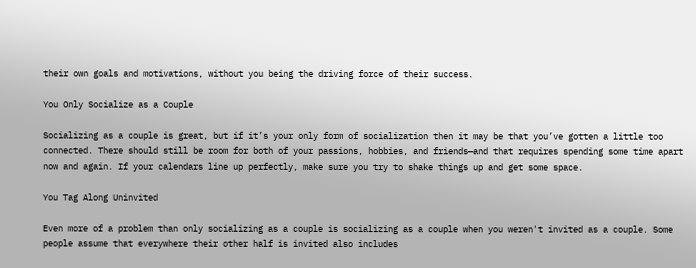their own goals and motivations, without you being the driving force of their success.

You Only Socialize as a Couple

Socializing as a couple is great, but if it’s your only form of socialization then it may be that you’ve gotten a little too connected. There should still be room for both of your passions, hobbies, and friends—and that requires spending some time apart now and again. If your calendars line up perfectly, make sure you try to shake things up and get some space.

You Tag Along Uninvited

Even more of a problem than only socializing as a couple is socializing as a couple when you weren't invited as a couple. Some people assume that everywhere their other half is invited also includes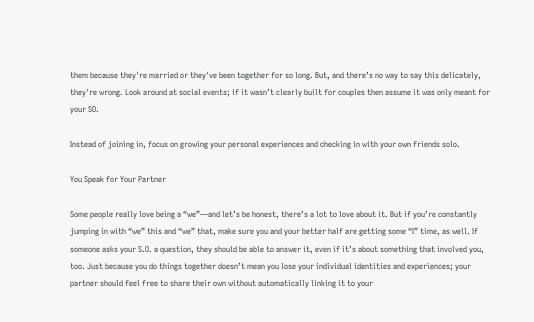them because they're married or they've been together for so long. But, and there’s no way to say this delicately, they're wrong. Look around at social events; if it wasn’t clearly built for couples then assume it was only meant for your SO.

Instead of joining in, focus on growing your personal experiences and checking in with your own friends solo.

You Speak for Your Partner

Some people really love being a “we”—and let’s be honest, there’s a lot to love about it. But if you’re constantly jumping in with “we” this and “we” that, make sure you and your better half are getting some “I” time, as well. If someone asks your S.O. a question, they should be able to answer it, even if it’s about something that involved you, too. Just because you do things together doesn’t mean you lose your individual identities and experiences; your partner should feel free to share their own without automatically linking it to your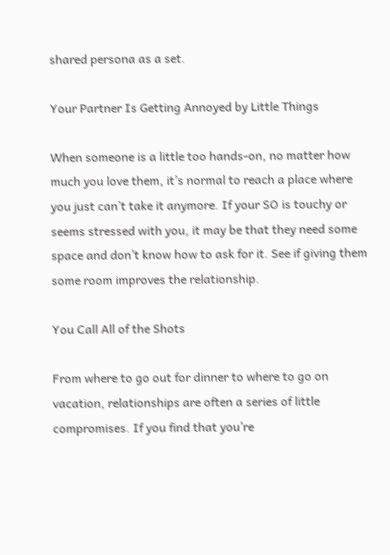shared persona as a set.

Your Partner Is Getting Annoyed by Little Things

When someone is a little too hands-on, no matter how much you love them, it’s normal to reach a place where you just can’t take it anymore. If your SO is touchy or seems stressed with you, it may be that they need some space and don’t know how to ask for it. See if giving them some room improves the relationship.

You Call All of the Shots

From where to go out for dinner to where to go on vacation, relationships are often a series of little compromises. If you find that you’re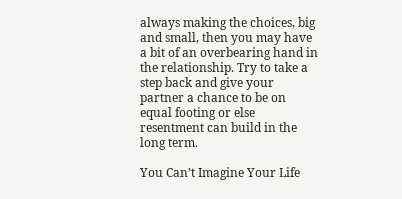always making the choices, big and small, then you may have a bit of an overbearing hand in the relationship. Try to take a step back and give your partner a chance to be on equal footing or else resentment can build in the long term.

You Can’t Imagine Your Life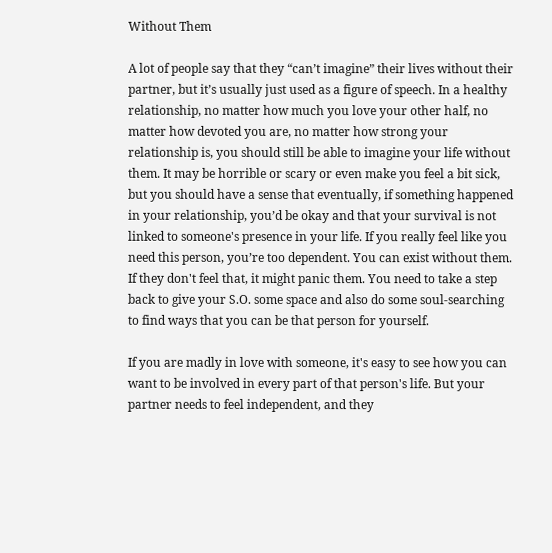Without Them

A lot of people say that they “can’t imagine” their lives without their partner, but it’s usually just used as a figure of speech. In a healthy relationship, no matter how much you love your other half, no matter how devoted you are, no matter how strong your relationship is, you should still be able to imagine your life without them. It may be horrible or scary or even make you feel a bit sick, but you should have a sense that eventually, if something happened in your relationship, you’d be okay and that your survival is not linked to someone's presence in your life. If you really feel like you need this person, you’re too dependent. You can exist without them. If they don't feel that, it might panic them. You need to take a step back to give your S.O. some space and also do some soul-searching to find ways that you can be that person for yourself.

If you are madly in love with someone, it's easy to see how you can want to be involved in every part of that person's life. But your partner needs to feel independent, and they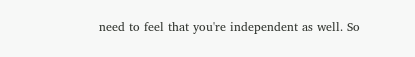need to feel that you're independent as well. So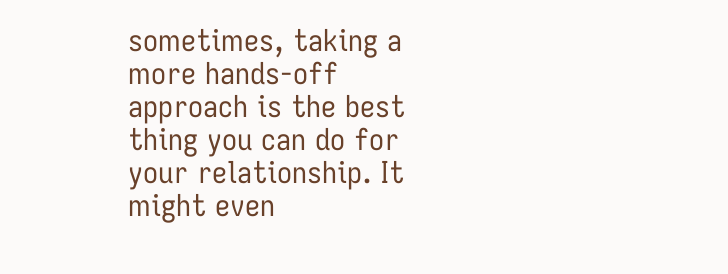sometimes, taking a more hands-off approach is the best thing you can do for your relationship. It might even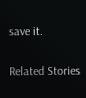save it.

Related Stories